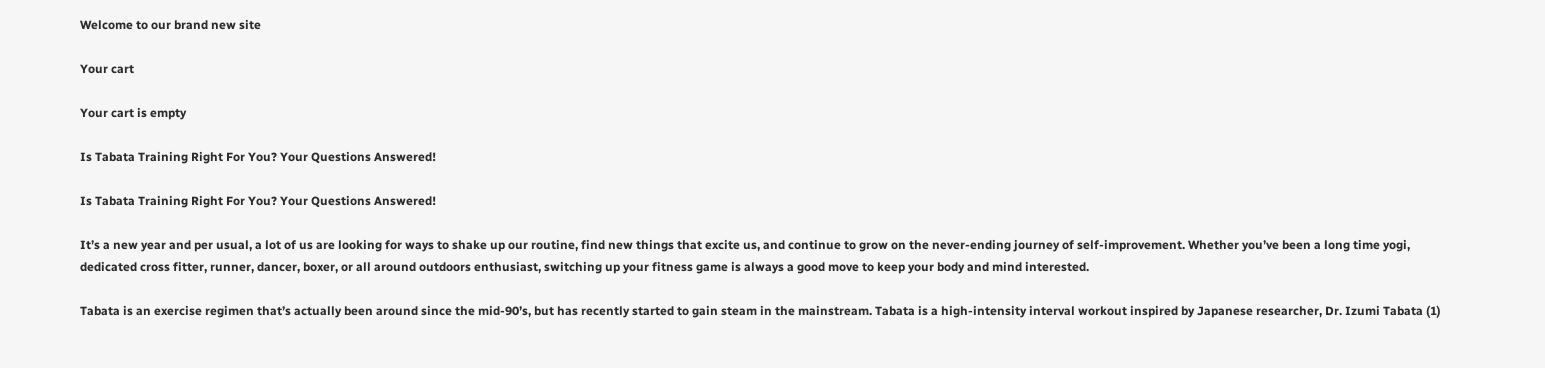Welcome to our brand new site

Your cart

Your cart is empty

Is Tabata Training Right For You? Your Questions Answered!

Is Tabata Training Right For You? Your Questions Answered!

It’s a new year and per usual, a lot of us are looking for ways to shake up our routine, find new things that excite us, and continue to grow on the never-ending journey of self-improvement. Whether you’ve been a long time yogi, dedicated cross fitter, runner, dancer, boxer, or all around outdoors enthusiast, switching up your fitness game is always a good move to keep your body and mind interested.

Tabata is an exercise regimen that’s actually been around since the mid-90’s, but has recently started to gain steam in the mainstream. Tabata is a high-intensity interval workout inspired by Japanese researcher, Dr. Izumi Tabata (1)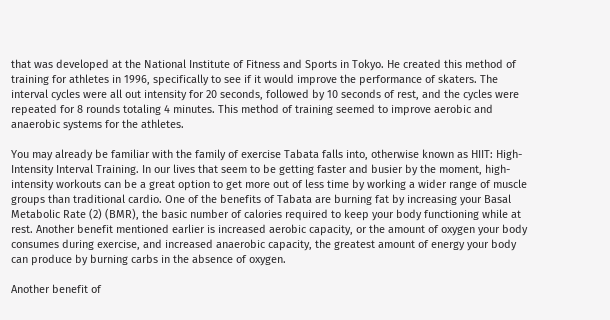that was developed at the National Institute of Fitness and Sports in Tokyo. He created this method of training for athletes in 1996, specifically to see if it would improve the performance of skaters. The interval cycles were all out intensity for 20 seconds, followed by 10 seconds of rest, and the cycles were repeated for 8 rounds totaling 4 minutes. This method of training seemed to improve aerobic and anaerobic systems for the athletes.

You may already be familiar with the family of exercise Tabata falls into, otherwise known as HIIT: High-Intensity Interval Training. In our lives that seem to be getting faster and busier by the moment, high-intensity workouts can be a great option to get more out of less time by working a wider range of muscle groups than traditional cardio. One of the benefits of Tabata are burning fat by increasing your Basal Metabolic Rate (2) (BMR), the basic number of calories required to keep your body functioning while at rest. Another benefit mentioned earlier is increased aerobic capacity, or the amount of oxygen your body consumes during exercise, and increased anaerobic capacity, the greatest amount of energy your body can produce by burning carbs in the absence of oxygen.

Another benefit of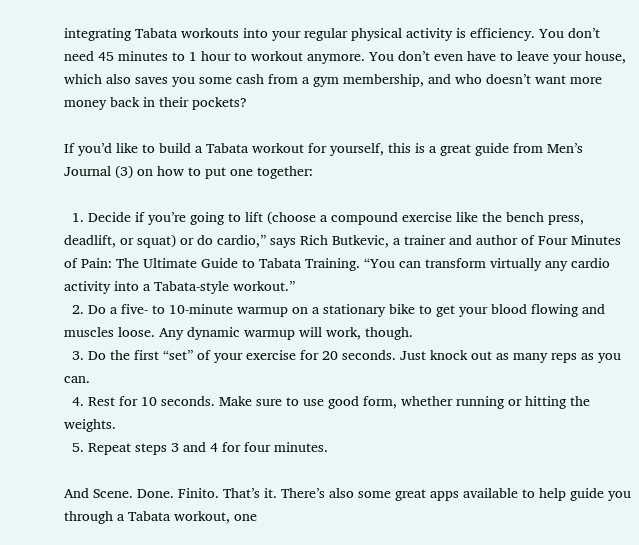integrating Tabata workouts into your regular physical activity is efficiency. You don’t need 45 minutes to 1 hour to workout anymore. You don’t even have to leave your house, which also saves you some cash from a gym membership, and who doesn’t want more money back in their pockets?

If you’d like to build a Tabata workout for yourself, this is a great guide from Men’s Journal (3) on how to put one together:

  1. Decide if you’re going to lift (choose a compound exercise like the bench press, deadlift, or squat) or do cardio,” says Rich Butkevic, a trainer and author of Four Minutes of Pain: The Ultimate Guide to Tabata Training. “You can transform virtually any cardio activity into a Tabata-style workout.”
  2. Do a five- to 10-minute warmup on a stationary bike to get your blood flowing and muscles loose. Any dynamic warmup will work, though.
  3. Do the first “set” of your exercise for 20 seconds. Just knock out as many reps as you can.
  4. Rest for 10 seconds. Make sure to use good form, whether running or hitting the weights.
  5. Repeat steps 3 and 4 for four minutes.

And Scene. Done. Finito. That’s it. There’s also some great apps available to help guide you through a Tabata workout, one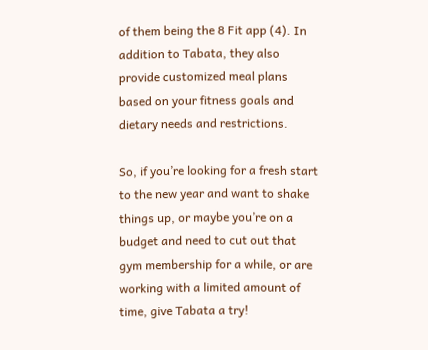of them being the 8 Fit app (4). In addition to Tabata, they also provide customized meal plans based on your fitness goals and dietary needs and restrictions.

So, if you’re looking for a fresh start to the new year and want to shake things up, or maybe you’re on a budget and need to cut out that gym membership for a while, or are working with a limited amount of time, give Tabata a try!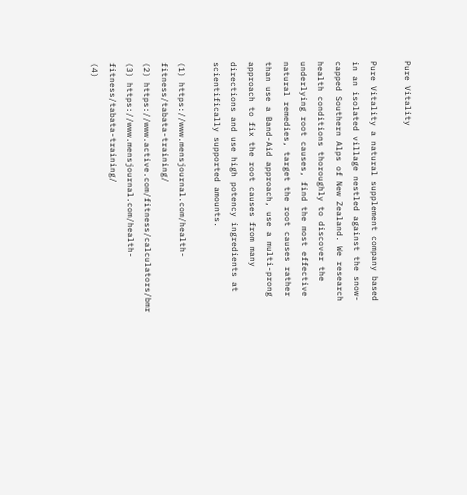Pure Vitality

Pure Vitality a natural supplement company based in an isolated village nestled against the snow-capped Southern Alps of New Zealand. We research health conditions thoroughly to discover the underlying root causes, find the most effective natural remedies, target the root causes rather than use a Band-Aid approach, use a multi-prong approach to fix the root causes from many directions and use high potency ingredients at scientifically supported amounts.

(1) https://www.mensjournal.com/health-fitness/tabata-training/
(2) https://www.active.com/fitness/calculators/bmr
(3) https://www.mensjournal.com/health-fitness/tabata-training/
(4)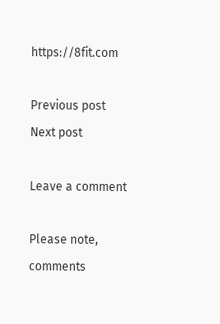https://8fit.com

Previous post
Next post

Leave a comment

Please note, comments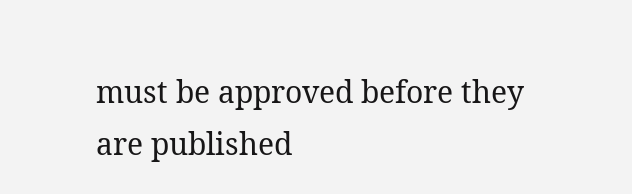must be approved before they are published